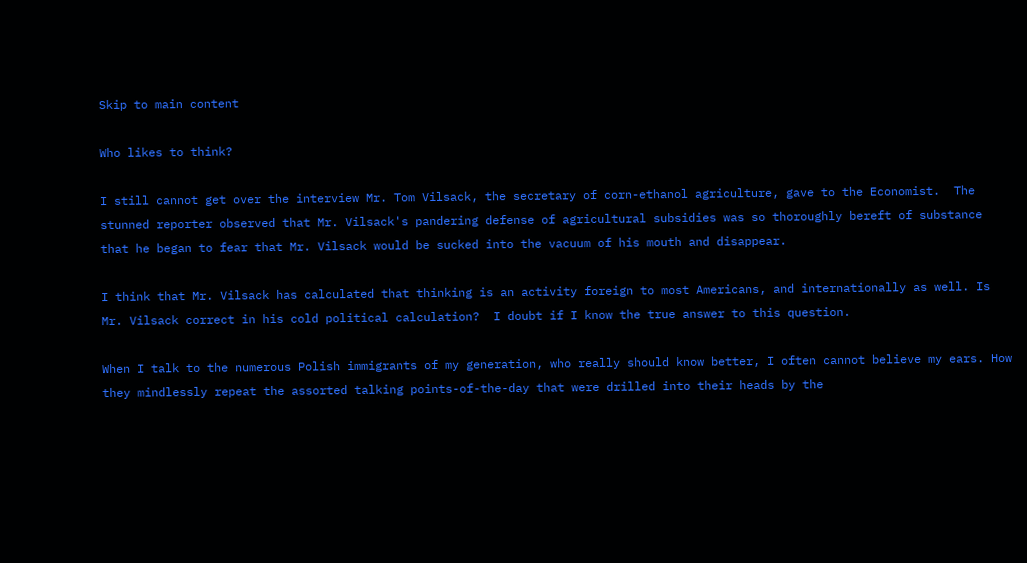Skip to main content

Who likes to think?

I still cannot get over the interview Mr. Tom Vilsack, the secretary of corn-ethanol agriculture, gave to the Economist.  The stunned reporter observed that Mr. Vilsack's pandering defense of agricultural subsidies was so thoroughly bereft of substance that he began to fear that Mr. Vilsack would be sucked into the vacuum of his mouth and disappear.

I think that Mr. Vilsack has calculated that thinking is an activity foreign to most Americans, and internationally as well. Is Mr. Vilsack correct in his cold political calculation?  I doubt if I know the true answer to this question.

When I talk to the numerous Polish immigrants of my generation, who really should know better, I often cannot believe my ears. How they mindlessly repeat the assorted talking points-of-the-day that were drilled into their heads by the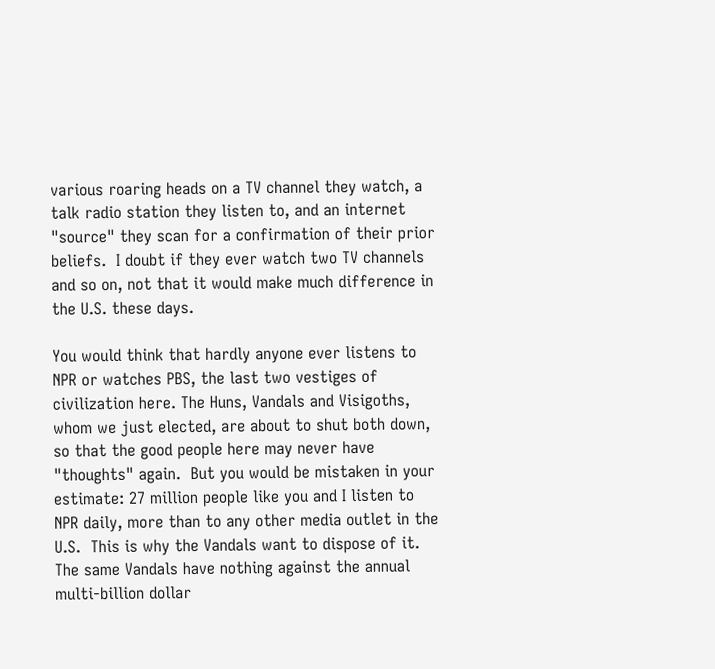various roaring heads on a TV channel they watch, a talk radio station they listen to, and an internet "source" they scan for a confirmation of their prior beliefs.  I doubt if they ever watch two TV channels and so on, not that it would make much difference in the U.S. these days.

You would think that hardly anyone ever listens to NPR or watches PBS, the last two vestiges of civilization here. The Huns, Vandals and Visigoths, whom we just elected, are about to shut both down, so that the good people here may never have "thoughts" again.  But you would be mistaken in your estimate: 27 million people like you and I listen to NPR daily, more than to any other media outlet in the U.S.  This is why the Vandals want to dispose of it. The same Vandals have nothing against the annual multi-billion dollar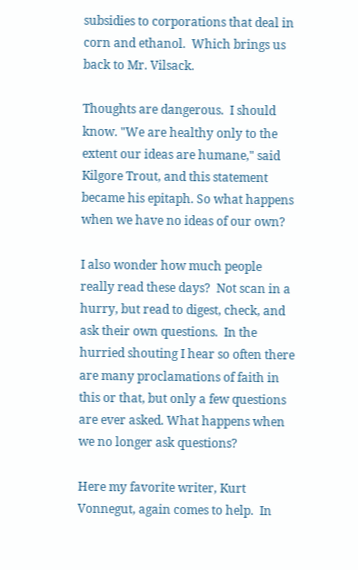subsidies to corporations that deal in corn and ethanol.  Which brings us back to Mr. Vilsack.

Thoughts are dangerous.  I should know. "We are healthy only to the extent our ideas are humane," said Kilgore Trout, and this statement became his epitaph. So what happens when we have no ideas of our own?

I also wonder how much people really read these days?  Not scan in a hurry, but read to digest, check, and ask their own questions.  In the hurried shouting I hear so often there are many proclamations of faith in this or that, but only a few questions are ever asked. What happens when we no longer ask questions?

Here my favorite writer, Kurt Vonnegut, again comes to help.  In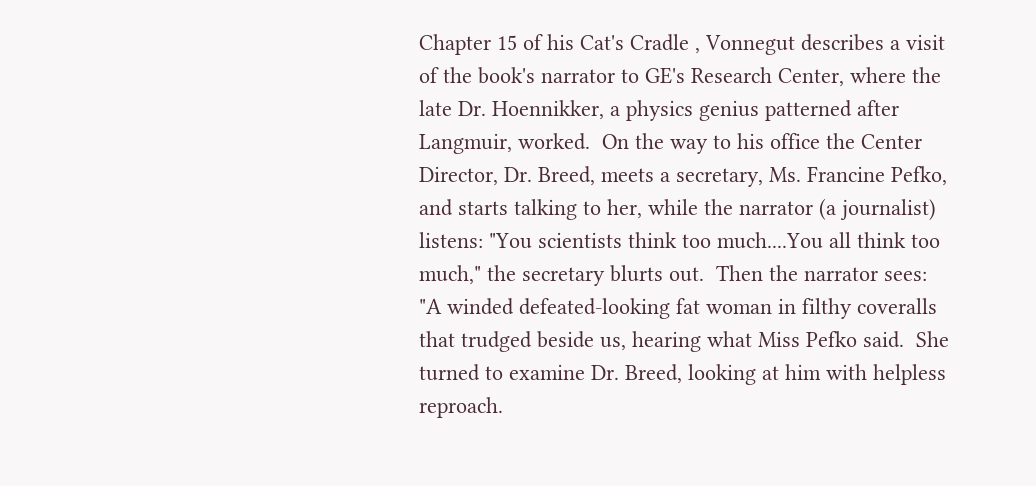Chapter 15 of his Cat's Cradle , Vonnegut describes a visit of the book's narrator to GE's Research Center, where the late Dr. Hoennikker, a physics genius patterned after Langmuir, worked.  On the way to his office the Center Director, Dr. Breed, meets a secretary, Ms. Francine Pefko,  and starts talking to her, while the narrator (a journalist) listens: "You scientists think too much....You all think too much," the secretary blurts out.  Then the narrator sees:
"A winded defeated-looking fat woman in filthy coveralls that trudged beside us, hearing what Miss Pefko said.  She turned to examine Dr. Breed, looking at him with helpless reproach.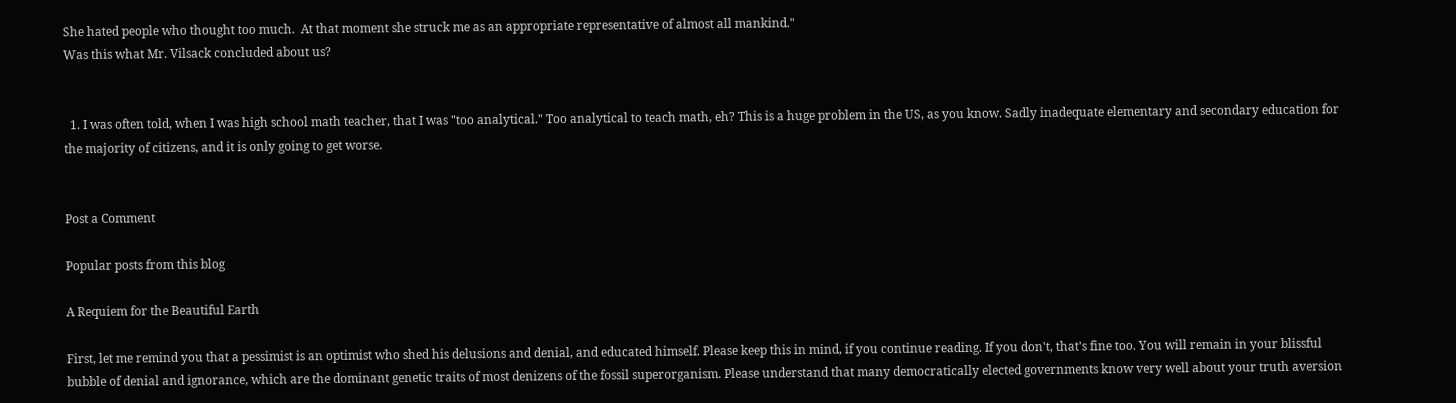She hated people who thought too much.  At that moment she struck me as an appropriate representative of almost all mankind."
Was this what Mr. Vilsack concluded about us?


  1. I was often told, when I was high school math teacher, that I was "too analytical." Too analytical to teach math, eh? This is a huge problem in the US, as you know. Sadly inadequate elementary and secondary education for the majority of citizens, and it is only going to get worse.


Post a Comment

Popular posts from this blog

A Requiem for the Beautiful Earth

First, let me remind you that a pessimist is an optimist who shed his delusions and denial, and educated himself. Please keep this in mind, if you continue reading. If you don't, that's fine too. You will remain in your blissful bubble of denial and ignorance, which are the dominant genetic traits of most denizens of the fossil superorganism. Please understand that many democratically elected governments know very well about your truth aversion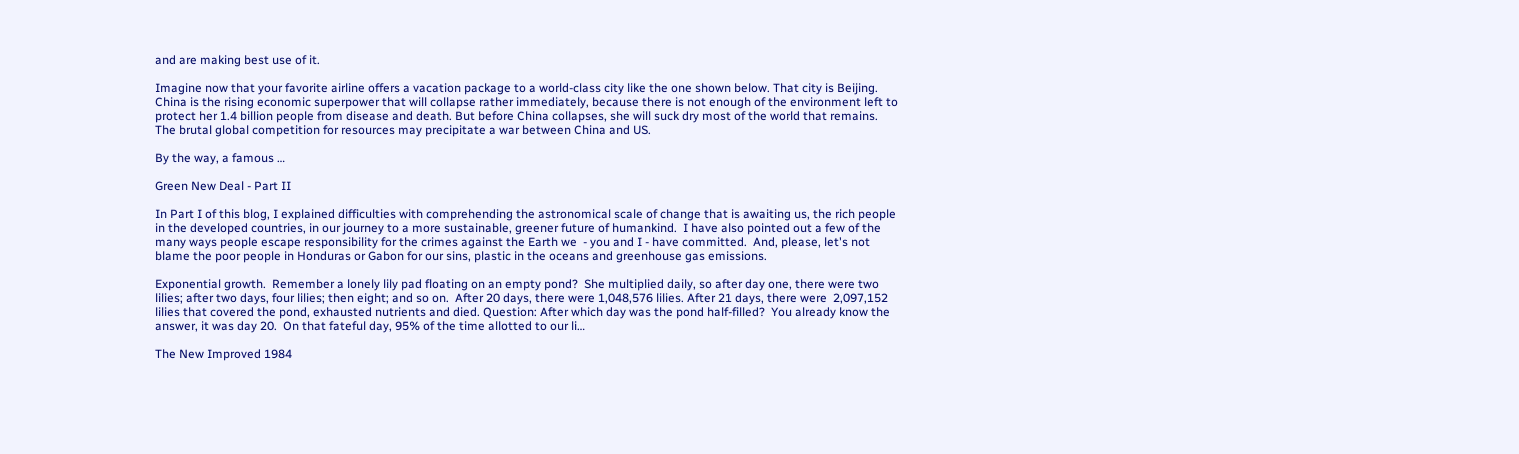and are making best use of it.

Imagine now that your favorite airline offers a vacation package to a world-class city like the one shown below. That city is Beijing. China is the rising economic superpower that will collapse rather immediately, because there is not enough of the environment left to protect her 1.4 billion people from disease and death. But before China collapses, she will suck dry most of the world that remains. The brutal global competition for resources may precipitate a war between China and US.

By the way, a famous …

Green New Deal - Part II

In Part I of this blog, I explained difficulties with comprehending the astronomical scale of change that is awaiting us, the rich people in the developed countries, in our journey to a more sustainable, greener future of humankind.  I have also pointed out a few of the many ways people escape responsibility for the crimes against the Earth we  - you and I - have committed.  And, please, let's not blame the poor people in Honduras or Gabon for our sins, plastic in the oceans and greenhouse gas emissions.

Exponential growth.  Remember a lonely lily pad floating on an empty pond?  She multiplied daily, so after day one, there were two lilies; after two days, four lilies; then eight; and so on.  After 20 days, there were 1,048,576 lilies. After 21 days, there were  2,097,152 lilies that covered the pond, exhausted nutrients and died. Question: After which day was the pond half-filled?  You already know the answer, it was day 20.  On that fateful day, 95% of the time allotted to our li…

The New Improved 1984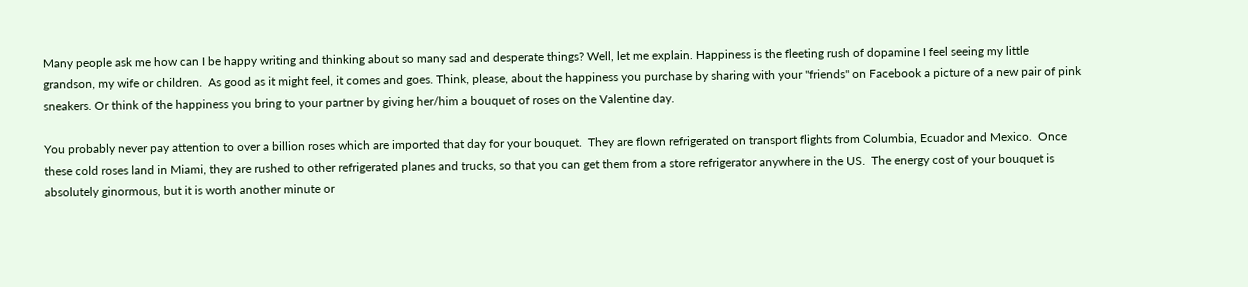Many people ask me how can I be happy writing and thinking about so many sad and desperate things? Well, let me explain. Happiness is the fleeting rush of dopamine I feel seeing my little grandson, my wife or children.  As good as it might feel, it comes and goes. Think, please, about the happiness you purchase by sharing with your "friends" on Facebook a picture of a new pair of pink sneakers. Or think of the happiness you bring to your partner by giving her/him a bouquet of roses on the Valentine day.

You probably never pay attention to over a billion roses which are imported that day for your bouquet.  They are flown refrigerated on transport flights from Columbia, Ecuador and Mexico.  Once these cold roses land in Miami, they are rushed to other refrigerated planes and trucks, so that you can get them from a store refrigerator anywhere in the US.  The energy cost of your bouquet is absolutely ginormous, but it is worth another minute or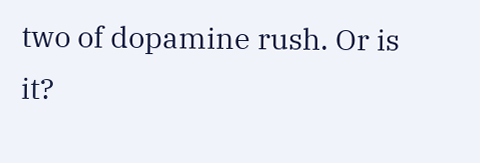two of dopamine rush. Or is it?